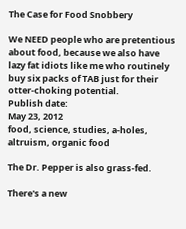The Case for Food Snobbery

We NEED people who are pretentious about food, because we also have lazy fat idiots like me who routinely buy six packs of TAB just for their otter-choking potential.
Publish date:
May 23, 2012
food, science, studies, a-holes, altruism, organic food

The Dr. Pepper is also grass-fed.

There's a new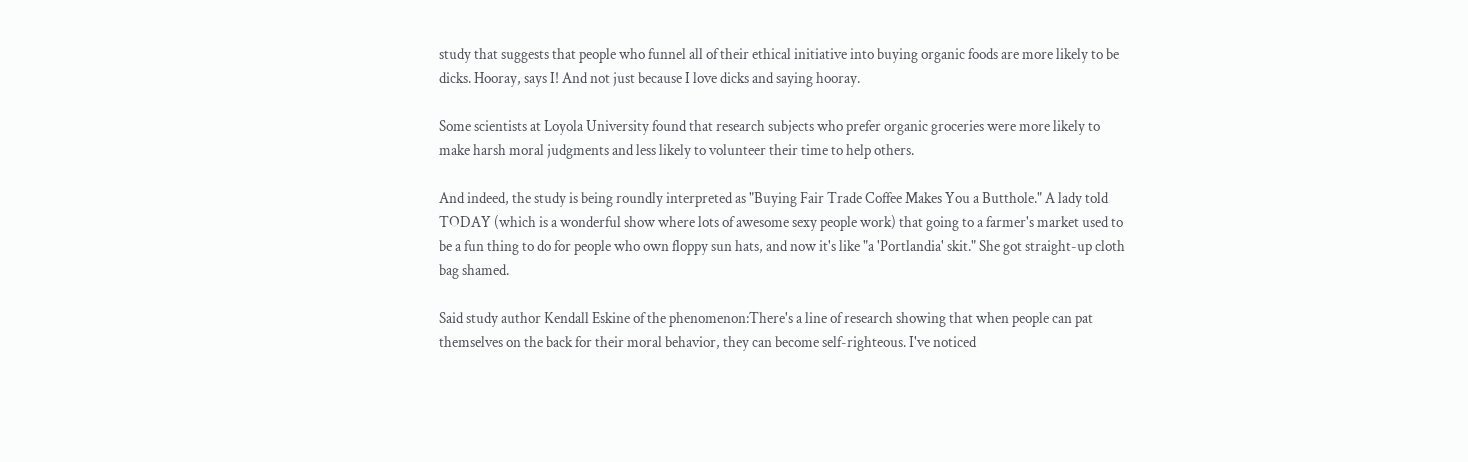study that suggests that people who funnel all of their ethical initiative into buying organic foods are more likely to be dicks. Hooray, says I! And not just because I love dicks and saying hooray.

Some scientists at Loyola University found that research subjects who prefer organic groceries were more likely to make harsh moral judgments and less likely to volunteer their time to help others.

And indeed, the study is being roundly interpreted as "Buying Fair Trade Coffee Makes You a Butthole." A lady told TODAY (which is a wonderful show where lots of awesome sexy people work) that going to a farmer's market used to be a fun thing to do for people who own floppy sun hats, and now it's like "a 'Portlandia' skit." She got straight-up cloth bag shamed.

Said study author Kendall Eskine of the phenomenon:There's a line of research showing that when people can pat themselves on the back for their moral behavior, they can become self-righteous. I've noticed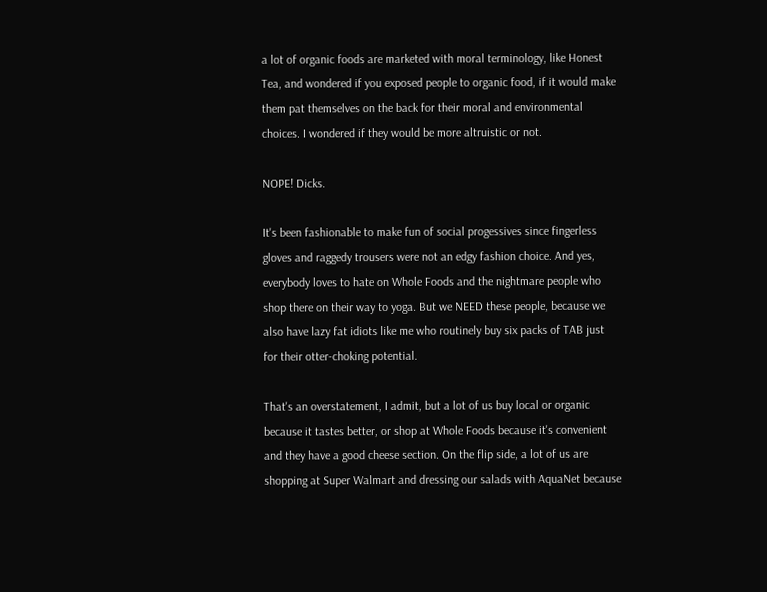a lot of organic foods are marketed with moral terminology, like Honest Tea, and wondered if you exposed people to organic food, if it would make them pat themselves on the back for their moral and environmental choices. I wondered if they would be more altruistic or not.

NOPE! Dicks.

It's been fashionable to make fun of social progessives since fingerless gloves and raggedy trousers were not an edgy fashion choice. And yes, everybody loves to hate on Whole Foods and the nightmare people who shop there on their way to yoga. But we NEED these people, because we also have lazy fat idiots like me who routinely buy six packs of TAB just for their otter-choking potential.

That's an overstatement, I admit, but a lot of us buy local or organic because it tastes better, or shop at Whole Foods because it's convenient and they have a good cheese section. On the flip side, a lot of us are shopping at Super Walmart and dressing our salads with AquaNet because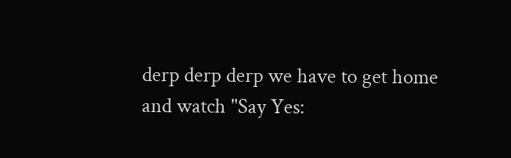derp derp derp we have to get home and watch "Say Yes: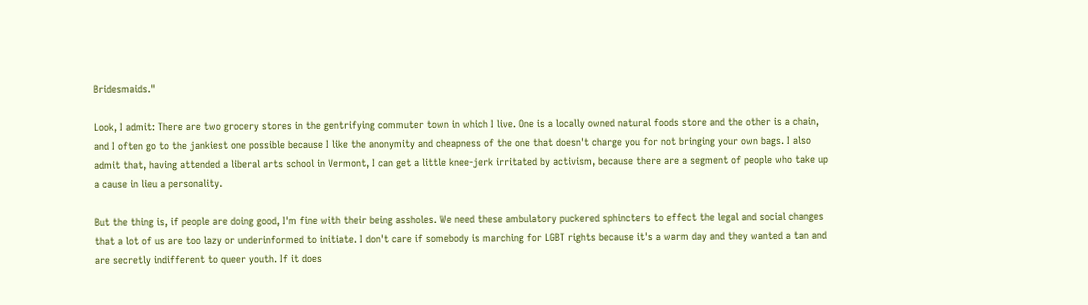Bridesmaids."

Look, I admit: There are two grocery stores in the gentrifying commuter town in which I live. One is a locally owned natural foods store and the other is a chain, and I often go to the jankiest one possible because I like the anonymity and cheapness of the one that doesn't charge you for not bringing your own bags. I also admit that, having attended a liberal arts school in Vermont, I can get a little knee-jerk irritated by activism, because there are a segment of people who take up a cause in lieu a personality.

But the thing is, if people are doing good, I'm fine with their being assholes. We need these ambulatory puckered sphincters to effect the legal and social changes that a lot of us are too lazy or underinformed to initiate. I don't care if somebody is marching for LGBT rights because it's a warm day and they wanted a tan and are secretly indifferent to queer youth. If it does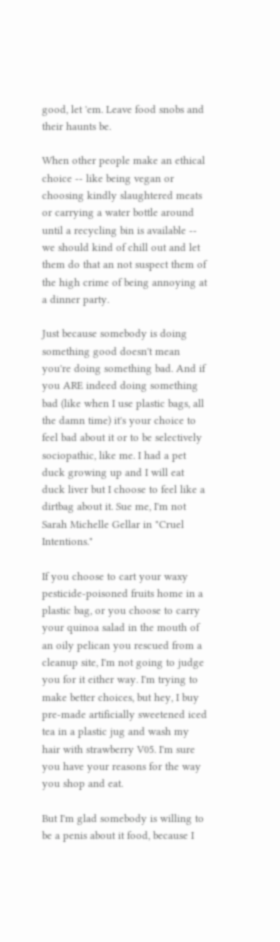good, let 'em. Leave food snobs and their haunts be.

When other people make an ethical choice -- like being vegan or choosing kindly slaughtered meats or carrying a water bottle around until a recycling bin is available -- we should kind of chill out and let them do that an not suspect them of the high crime of being annoying at a dinner party.

Just because somebody is doing something good doesn't mean you're doing something bad. And if you ARE indeed doing something bad (like when I use plastic bags, all the damn time) it's your choice to feel bad about it or to be selectively sociopathic, like me. I had a pet duck growing up and I will eat duck liver but I choose to feel like a dirtbag about it. Sue me, I'm not Sarah Michelle Gellar in "Cruel Intentions."

If you choose to cart your waxy pesticide-poisoned fruits home in a plastic bag, or you choose to carry your quinoa salad in the mouth of an oily pelican you rescued from a cleanup site, I'm not going to judge you for it either way. I'm trying to make better choices, but hey, I buy pre-made artificially sweetened iced tea in a plastic jug and wash my hair with strawberry V05. I'm sure you have your reasons for the way you shop and eat.

But I'm glad somebody is willing to be a penis about it food, because I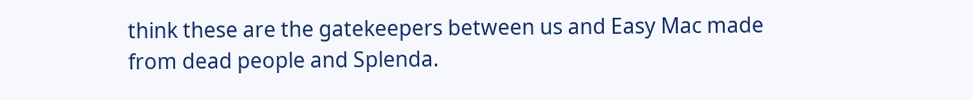think these are the gatekeepers between us and Easy Mac made from dead people and Splenda.